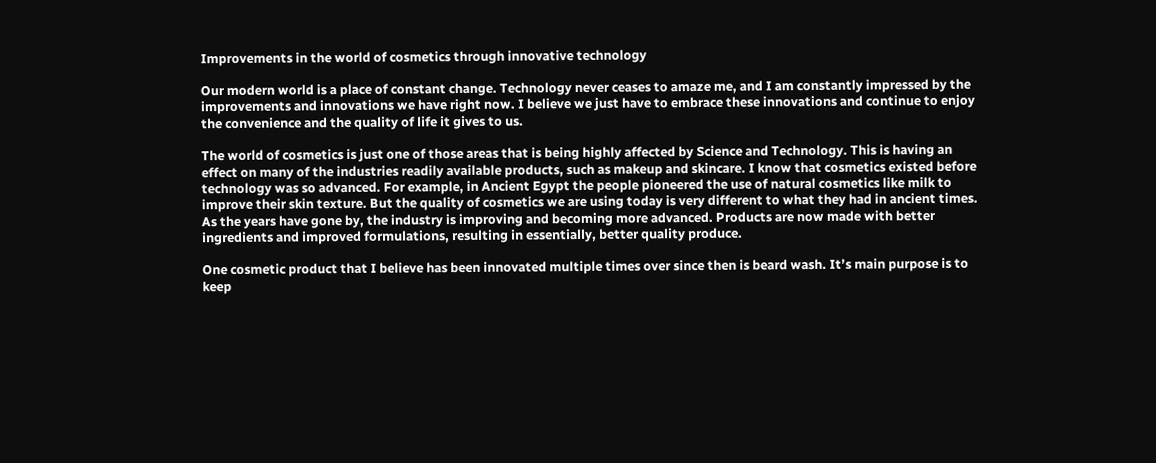Improvements in the world of cosmetics through innovative technology

Our modern world is a place of constant change. Technology never ceases to amaze me, and I am constantly impressed by the improvements and innovations we have right now. I believe we just have to embrace these innovations and continue to enjoy the convenience and the quality of life it gives to us.

The world of cosmetics is just one of those areas that is being highly affected by Science and Technology. This is having an effect on many of the industries readily available products, such as makeup and skincare. I know that cosmetics existed before technology was so advanced. For example, in Ancient Egypt the people pioneered the use of natural cosmetics like milk to improve their skin texture. But the quality of cosmetics we are using today is very different to what they had in ancient times. As the years have gone by, the industry is improving and becoming more advanced. Products are now made with better ingredients and improved formulations, resulting in essentially, better quality produce.

One cosmetic product that I believe has been innovated multiple times over since then is beard wash. It’s main purpose is to keep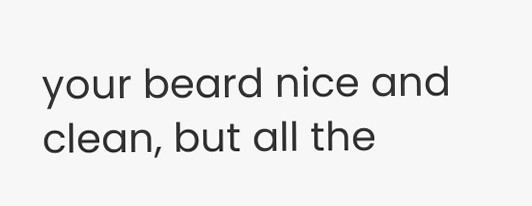your beard nice and clean, but all the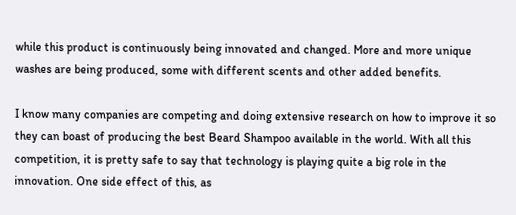while this product is continuously being innovated and changed. More and more unique washes are being produced, some with different scents and other added benefits.

I know many companies are competing and doing extensive research on how to improve it so they can boast of producing the best Beard Shampoo available in the world. With all this competition, it is pretty safe to say that technology is playing quite a big role in the innovation. One side effect of this, as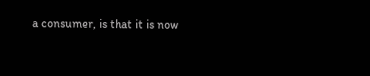a consumer, is that it is now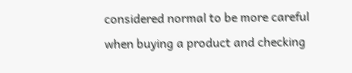considered normal to be more careful when buying a product and checking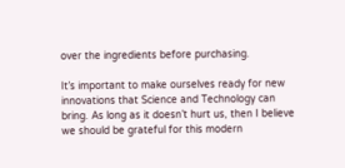over the ingredients before purchasing.

It’s important to make ourselves ready for new innovations that Science and Technology can bring. As long as it doesn’t hurt us, then I believe we should be grateful for this modern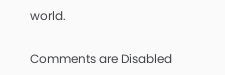world.

Comments are Disabled